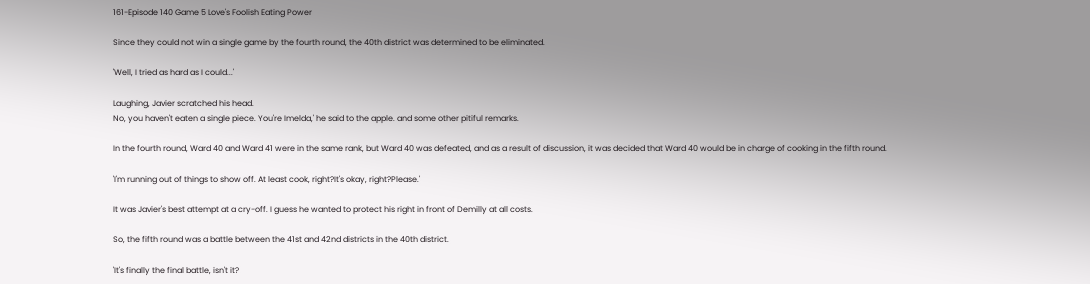161-Episode 140 Game 5 Love's Foolish Eating Power

Since they could not win a single game by the fourth round, the 40th district was determined to be eliminated.

'Well, I tried as hard as I could...'

Laughing, Javier scratched his head.
No, you haven't eaten a single piece. You're Imelda,' he said to the apple. and some other pitiful remarks.

In the fourth round, Ward 40 and Ward 41 were in the same rank, but Ward 40 was defeated, and as a result of discussion, it was decided that Ward 40 would be in charge of cooking in the fifth round.

'I'm running out of things to show off. At least cook, right?It's okay, right?Please.'

It was Javier's best attempt at a cry-off. I guess he wanted to protect his right in front of Demilly at all costs.

So, the fifth round was a battle between the 41st and 42nd districts in the 40th district.

'It's finally the final battle, isn't it?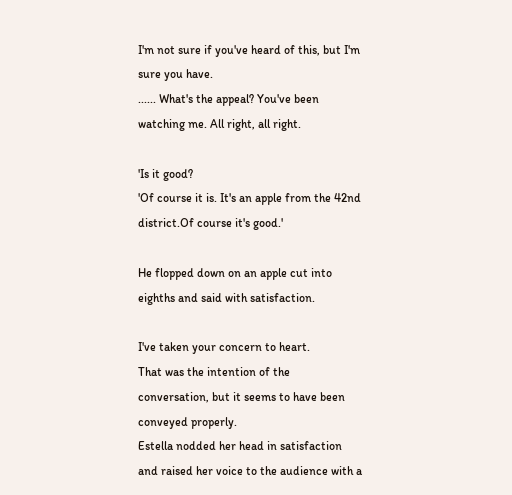I'm not sure if you've heard of this, but I'm sure you have.
...... What's the appeal? You've been watching me. All right, all right.

'Is it good?
'Of course it is. It's an apple from the 42nd district.Of course it's good.'

He flopped down on an apple cut into eighths and said with satisfaction.

I've taken your concern to heart.
That was the intention of the conversation, but it seems to have been conveyed properly.
Estella nodded her head in satisfaction and raised her voice to the audience with a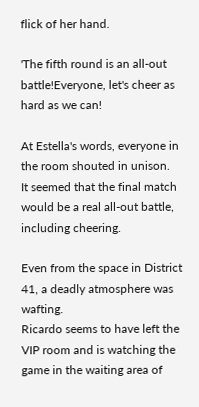flick of her hand.

'The fifth round is an all-out battle!Everyone, let's cheer as hard as we can!

At Estella's words, everyone in the room shouted in unison.
It seemed that the final match would be a real all-out battle, including cheering.

Even from the space in District 41, a deadly atmosphere was wafting.
Ricardo seems to have left the VIP room and is watching the game in the waiting area of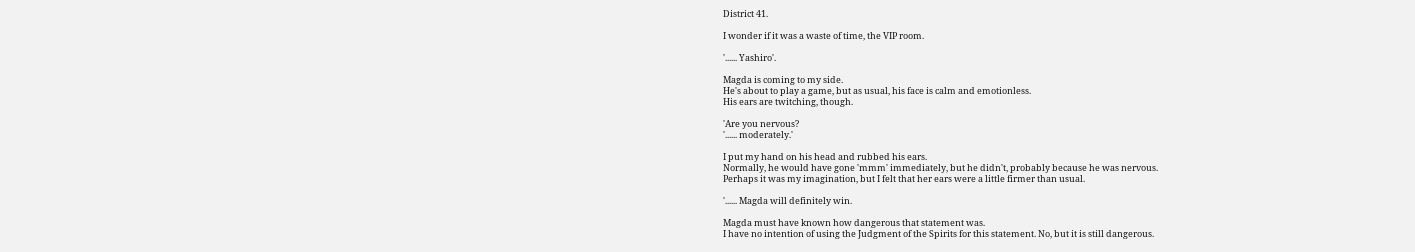District 41.

I wonder if it was a waste of time, the VIP room.

'...... Yashiro'.

Magda is coming to my side.
He's about to play a game, but as usual, his face is calm and emotionless.
His ears are twitching, though.

'Are you nervous?
'...... moderately.'

I put my hand on his head and rubbed his ears.
Normally, he would have gone 'mmm' immediately, but he didn't, probably because he was nervous.
Perhaps it was my imagination, but I felt that her ears were a little firmer than usual.

'...... Magda will definitely win.

Magda must have known how dangerous that statement was.
I have no intention of using the Judgment of the Spirits for this statement. No, but it is still dangerous.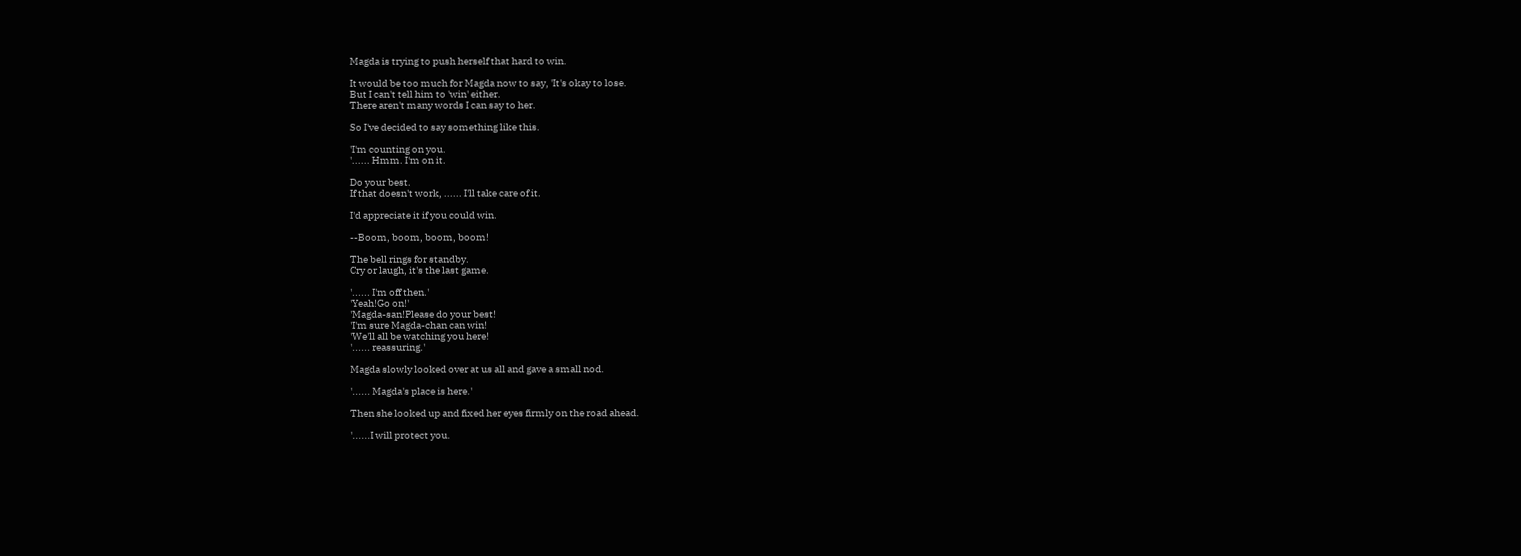Magda is trying to push herself that hard to win.

It would be too much for Magda now to say, 'It's okay to lose.
But I can't tell him to 'win' either.
There aren't many words I can say to her.

So I've decided to say something like this.

'I'm counting on you.
'...... Hmm. I'm on it.

Do your best.
If that doesn't work, ...... I'll take care of it.

I'd appreciate it if you could win.

--Boom, boom, boom, boom!

The bell rings for standby.
Cry or laugh, it's the last game.

'...... I'm off then.'
'Yeah!Go on!'
'Magda-san!Please do your best!
'I'm sure Magda-chan can win!
'We'll all be watching you here!
'...... reassuring.'

Magda slowly looked over at us all and gave a small nod.

'...... Magda's place is here.'

Then she looked up and fixed her eyes firmly on the road ahead.

'......I will protect you.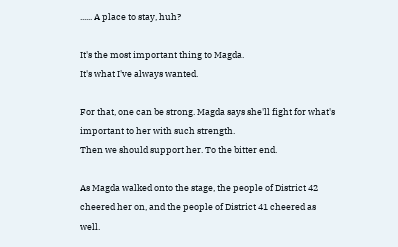...... A place to stay, huh?

It's the most important thing to Magda.
It's what I've always wanted.

For that, one can be strong. Magda says she'll fight for what's important to her with such strength.
Then we should support her. To the bitter end.

As Magda walked onto the stage, the people of District 42 cheered her on, and the people of District 41 cheered as well.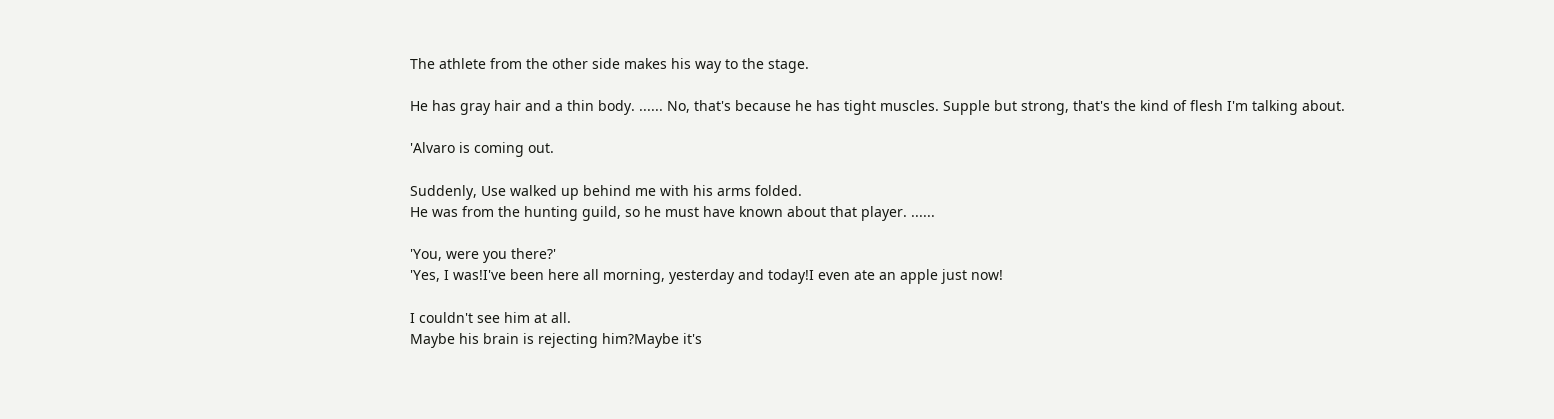The athlete from the other side makes his way to the stage.

He has gray hair and a thin body. ...... No, that's because he has tight muscles. Supple but strong, that's the kind of flesh I'm talking about.

'Alvaro is coming out.

Suddenly, Use walked up behind me with his arms folded.
He was from the hunting guild, so he must have known about that player. ......

'You, were you there?'
'Yes, I was!I've been here all morning, yesterday and today!I even ate an apple just now!

I couldn't see him at all.
Maybe his brain is rejecting him?Maybe it's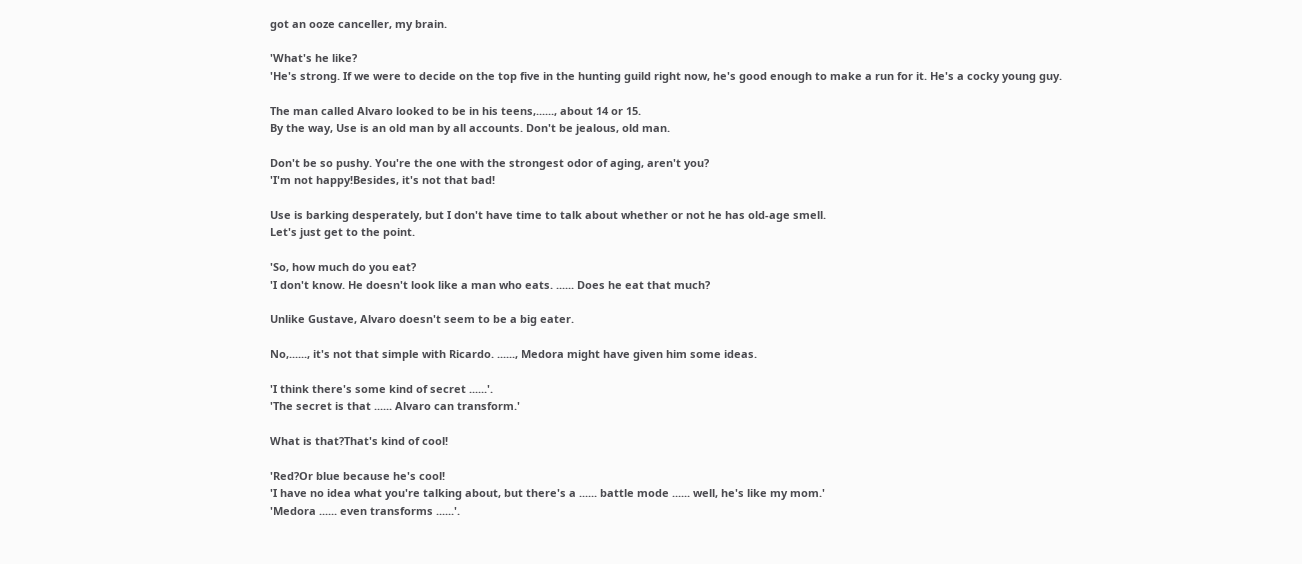got an ooze canceller, my brain.

'What's he like?
'He's strong. If we were to decide on the top five in the hunting guild right now, he's good enough to make a run for it. He's a cocky young guy.

The man called Alvaro looked to be in his teens,......, about 14 or 15.
By the way, Use is an old man by all accounts. Don't be jealous, old man.

Don't be so pushy. You're the one with the strongest odor of aging, aren't you?
'I'm not happy!Besides, it's not that bad!

Use is barking desperately, but I don't have time to talk about whether or not he has old-age smell.
Let's just get to the point.

'So, how much do you eat?
'I don't know. He doesn't look like a man who eats. ...... Does he eat that much?

Unlike Gustave, Alvaro doesn't seem to be a big eater.

No,......, it's not that simple with Ricardo. ......, Medora might have given him some ideas.

'I think there's some kind of secret ......'.
'The secret is that ...... Alvaro can transform.'

What is that?That's kind of cool!

'Red?Or blue because he's cool!
'I have no idea what you're talking about, but there's a ...... battle mode ...... well, he's like my mom.'
'Medora ...... even transforms ......'.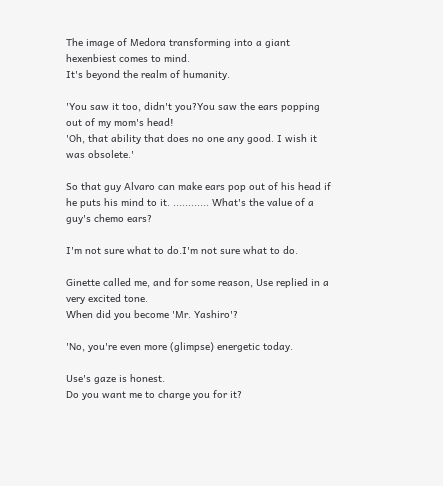The image of Medora transforming into a giant hexenbiest comes to mind.
It's beyond the realm of humanity.

'You saw it too, didn't you?You saw the ears popping out of my mom's head!
'Oh, that ability that does no one any good. I wish it was obsolete.'

So that guy Alvaro can make ears pop out of his head if he puts his mind to it. ............ What's the value of a guy's chemo ears?

I'm not sure what to do.I'm not sure what to do.

Ginette called me, and for some reason, Use replied in a very excited tone.
When did you become 'Mr. Yashiro'?

'No, you're even more (glimpse) energetic today.

Use's gaze is honest.
Do you want me to charge you for it?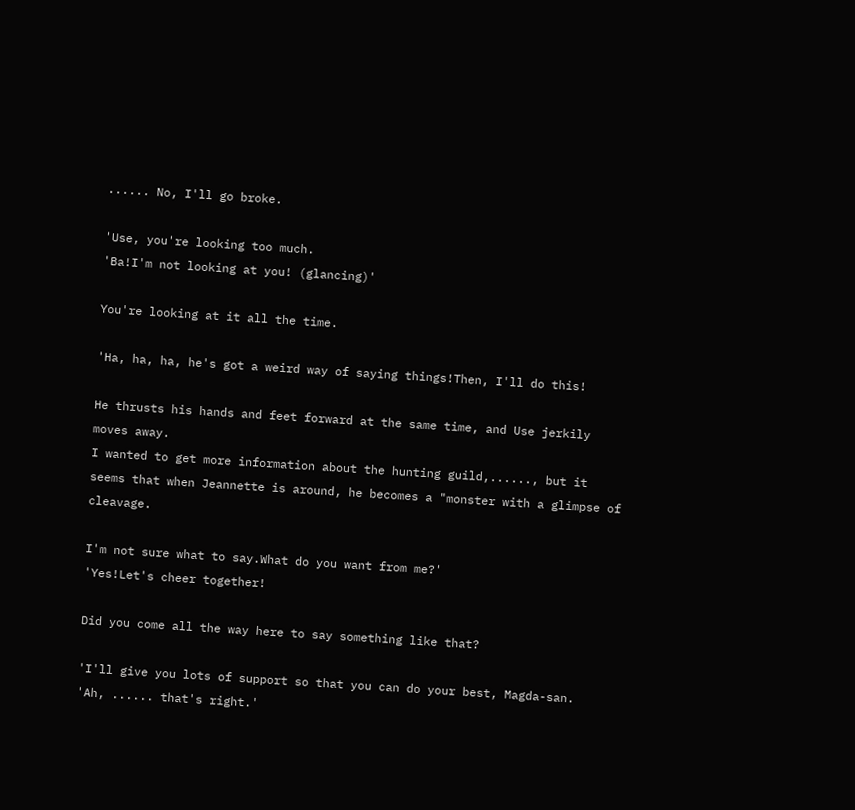...... No, I'll go broke.

'Use, you're looking too much.
'Ba!I'm not looking at you! (glancing)'

You're looking at it all the time.

'Ha, ha, ha, he's got a weird way of saying things!Then, I'll do this!

He thrusts his hands and feet forward at the same time, and Use jerkily moves away.
I wanted to get more information about the hunting guild,......, but it seems that when Jeannette is around, he becomes a "monster with a glimpse of cleavage.

I'm not sure what to say.What do you want from me?'
'Yes!Let's cheer together!

Did you come all the way here to say something like that?

'I'll give you lots of support so that you can do your best, Magda-san.
'Ah, ...... that's right.'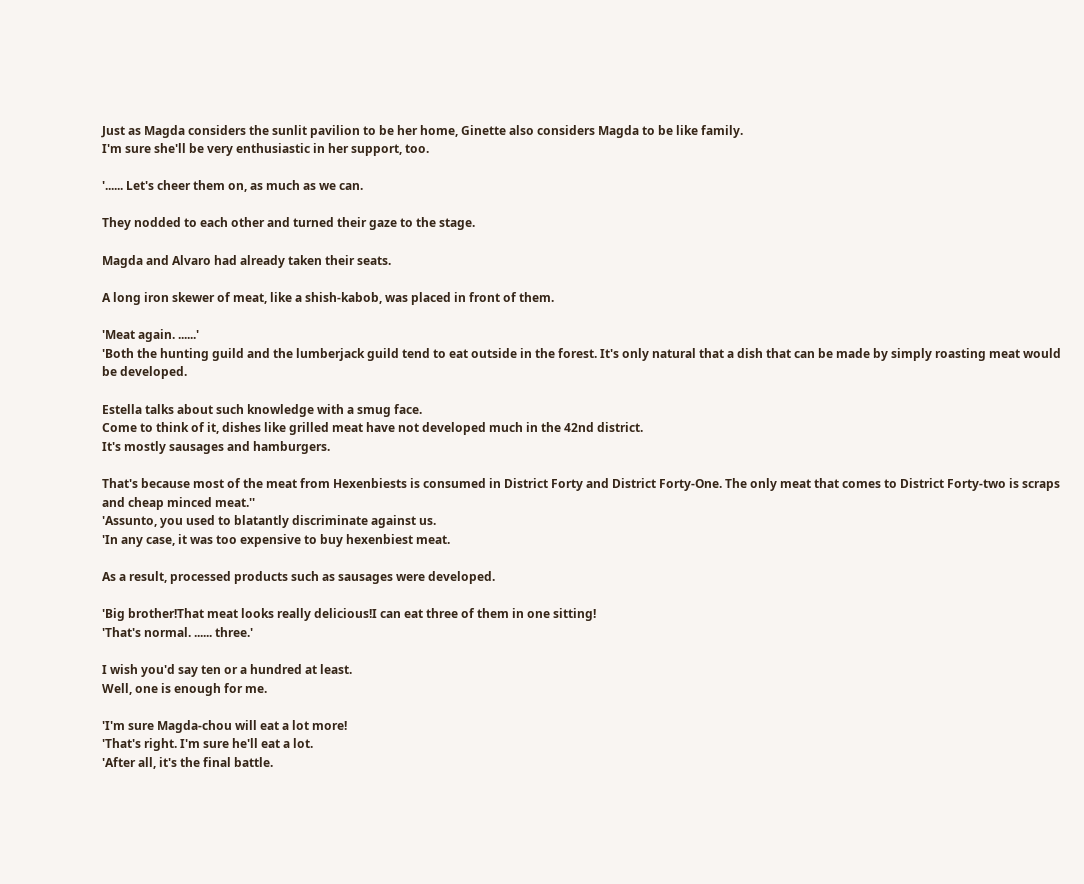Just as Magda considers the sunlit pavilion to be her home, Ginette also considers Magda to be like family.
I'm sure she'll be very enthusiastic in her support, too.

'...... Let's cheer them on, as much as we can.

They nodded to each other and turned their gaze to the stage.

Magda and Alvaro had already taken their seats.

A long iron skewer of meat, like a shish-kabob, was placed in front of them.

'Meat again. ......'
'Both the hunting guild and the lumberjack guild tend to eat outside in the forest. It's only natural that a dish that can be made by simply roasting meat would be developed.

Estella talks about such knowledge with a smug face.
Come to think of it, dishes like grilled meat have not developed much in the 42nd district.
It's mostly sausages and hamburgers.

That's because most of the meat from Hexenbiests is consumed in District Forty and District Forty-One. The only meat that comes to District Forty-two is scraps and cheap minced meat.''
'Assunto, you used to blatantly discriminate against us.
'In any case, it was too expensive to buy hexenbiest meat.

As a result, processed products such as sausages were developed.

'Big brother!That meat looks really delicious!I can eat three of them in one sitting!
'That's normal. ...... three.'

I wish you'd say ten or a hundred at least.
Well, one is enough for me.

'I'm sure Magda-chou will eat a lot more!
'That's right. I'm sure he'll eat a lot.
'After all, it's the final battle.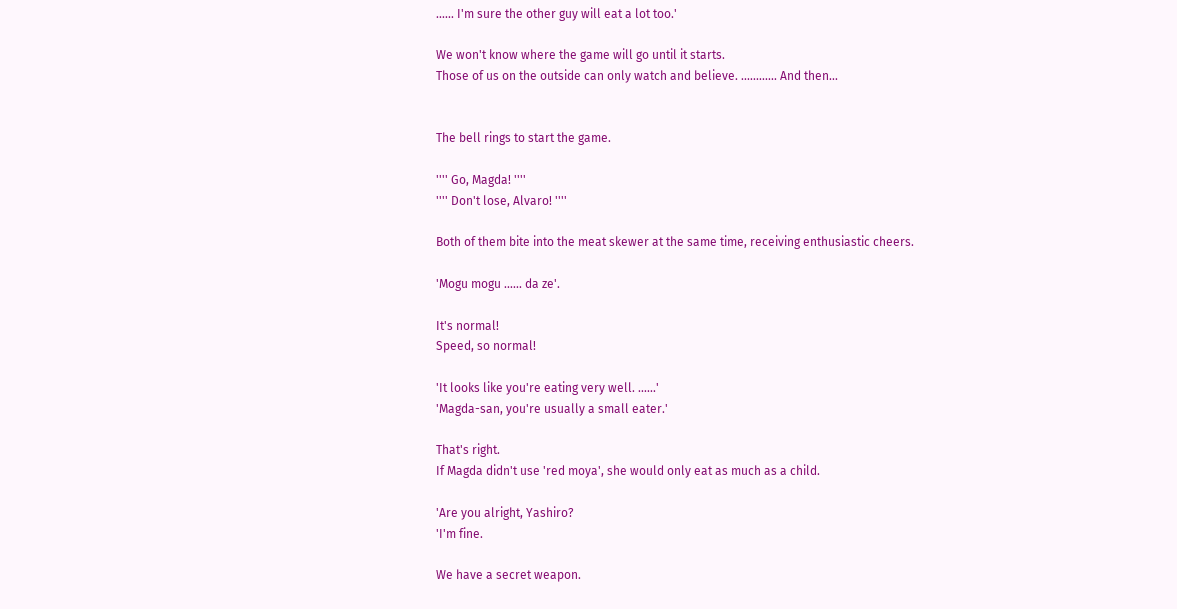...... I'm sure the other guy will eat a lot too.'

We won't know where the game will go until it starts.
Those of us on the outside can only watch and believe. ............ And then...


The bell rings to start the game.

'''' Go, Magda! ''''
'''' Don't lose, Alvaro! ''''

Both of them bite into the meat skewer at the same time, receiving enthusiastic cheers.

'Mogu mogu ...... da ze'.

It's normal!
Speed, so normal!

'It looks like you're eating very well. ......'
'Magda-san, you're usually a small eater.'

That's right.
If Magda didn't use 'red moya', she would only eat as much as a child.

'Are you alright, Yashiro?
'I'm fine.

We have a secret weapon.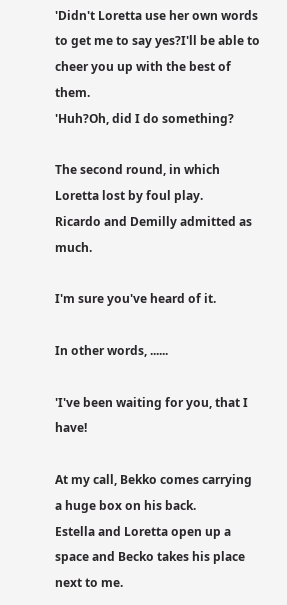'Didn't Loretta use her own words to get me to say yes?I'll be able to cheer you up with the best of them.
'Huh?Oh, did I do something?

The second round, in which Loretta lost by foul play.
Ricardo and Demilly admitted as much.

I'm sure you've heard of it.

In other words, ......

'I've been waiting for you, that I have!

At my call, Bekko comes carrying a huge box on his back.
Estella and Loretta open up a space and Becko takes his place next to me.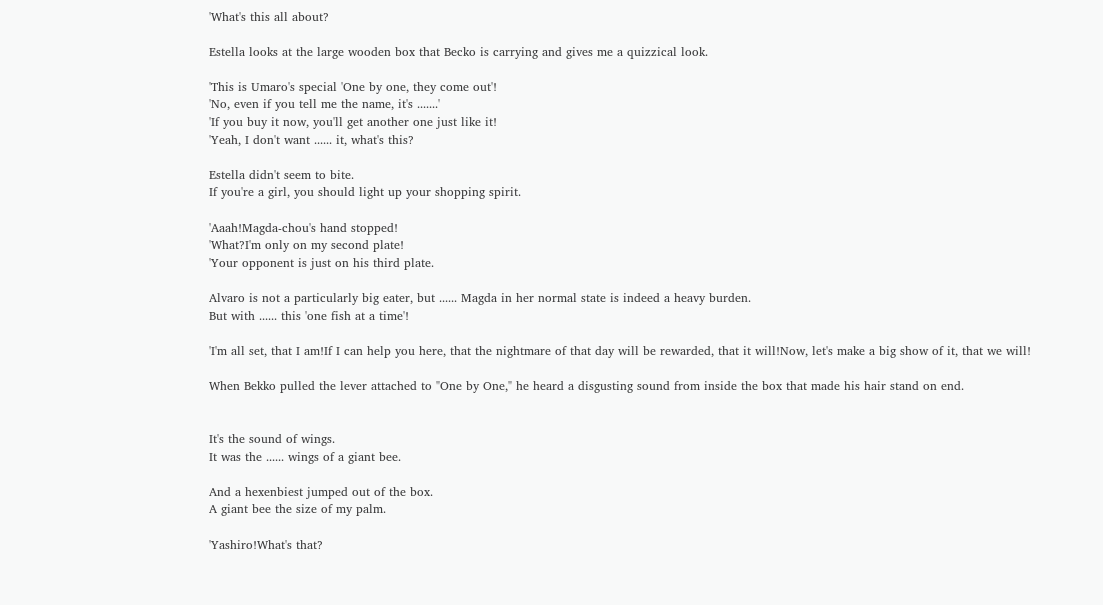'What's this all about?

Estella looks at the large wooden box that Becko is carrying and gives me a quizzical look.

'This is Umaro's special 'One by one, they come out'!
'No, even if you tell me the name, it's .......'
'If you buy it now, you'll get another one just like it!
'Yeah, I don't want ...... it, what's this?

Estella didn't seem to bite.
If you're a girl, you should light up your shopping spirit.

'Aaah!Magda-chou's hand stopped!
'What?I'm only on my second plate!
'Your opponent is just on his third plate.

Alvaro is not a particularly big eater, but ...... Magda in her normal state is indeed a heavy burden.
But with ...... this 'one fish at a time'!

'I'm all set, that I am!If I can help you here, that the nightmare of that day will be rewarded, that it will!Now, let's make a big show of it, that we will!

When Bekko pulled the lever attached to "One by One," he heard a disgusting sound from inside the box that made his hair stand on end.


It's the sound of wings.
It was the ...... wings of a giant bee.

And a hexenbiest jumped out of the box.
A giant bee the size of my palm.

'Yashiro!What's that?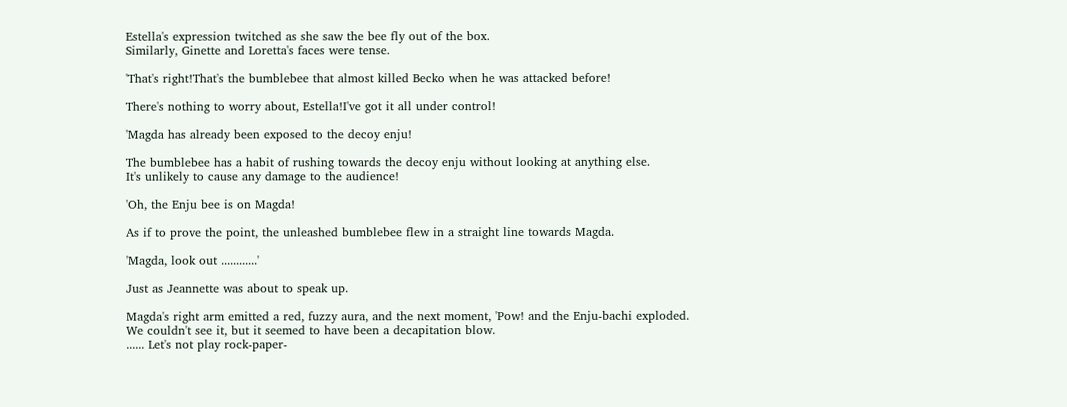Estella's expression twitched as she saw the bee fly out of the box.
Similarly, Ginette and Loretta's faces were tense.

'That's right!That's the bumblebee that almost killed Becko when he was attacked before!

There's nothing to worry about, Estella!I've got it all under control!

'Magda has already been exposed to the decoy enju!

The bumblebee has a habit of rushing towards the decoy enju without looking at anything else.
It's unlikely to cause any damage to the audience!

'Oh, the Enju bee is on Magda!

As if to prove the point, the unleashed bumblebee flew in a straight line towards Magda.

'Magda, look out ............'

Just as Jeannette was about to speak up.

Magda's right arm emitted a red, fuzzy aura, and the next moment, 'Pow! and the Enju-bachi exploded.
We couldn't see it, but it seemed to have been a decapitation blow.
...... Let's not play rock-paper-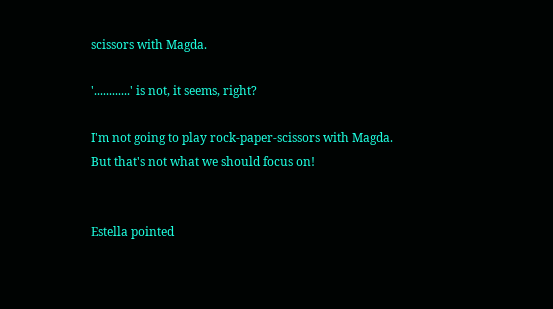scissors with Magda.

'............' is not, it seems, right?

I'm not going to play rock-paper-scissors with Magda.
But that's not what we should focus on!


Estella pointed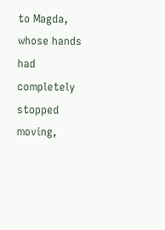to Magda, whose hands had completely stopped moving,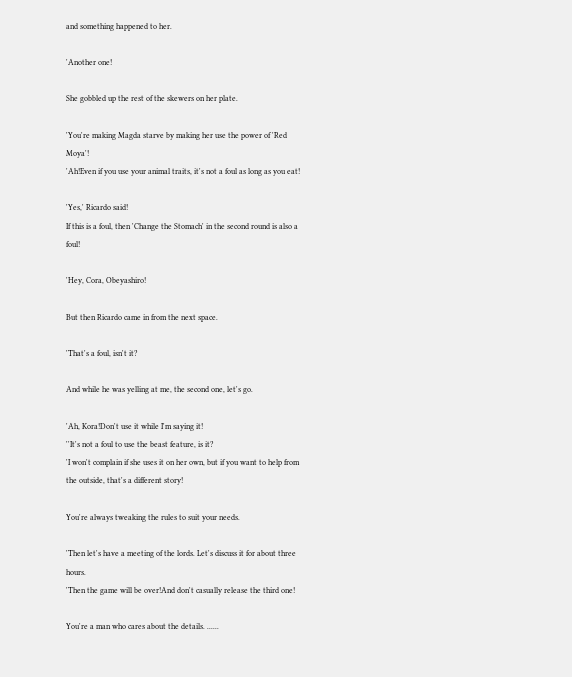and something happened to her.

'Another one!

She gobbled up the rest of the skewers on her plate.

'You're making Magda starve by making her use the power of 'Red Moya'!
'Ah!Even if you use your animal traits, it's not a foul as long as you eat!

'Yes,' Ricardo said!
If this is a foul, then 'Change the Stomach' in the second round is also a foul!

'Hey, Cora, Obeyashiro!

But then Ricardo came in from the next space.

'That's a foul, isn't it?

And while he was yelling at me, the second one, let's go.

'Ah, Kora!Don't use it while I'm saying it!
''It's not a foul to use the beast feature, is it?
'I won't complain if she uses it on her own, but if you want to help from the outside, that's a different story!

You're always tweaking the rules to suit your needs.

'Then let's have a meeting of the lords. Let's discuss it for about three hours.
'Then the game will be over!And don't casually release the third one!

You're a man who cares about the details. ......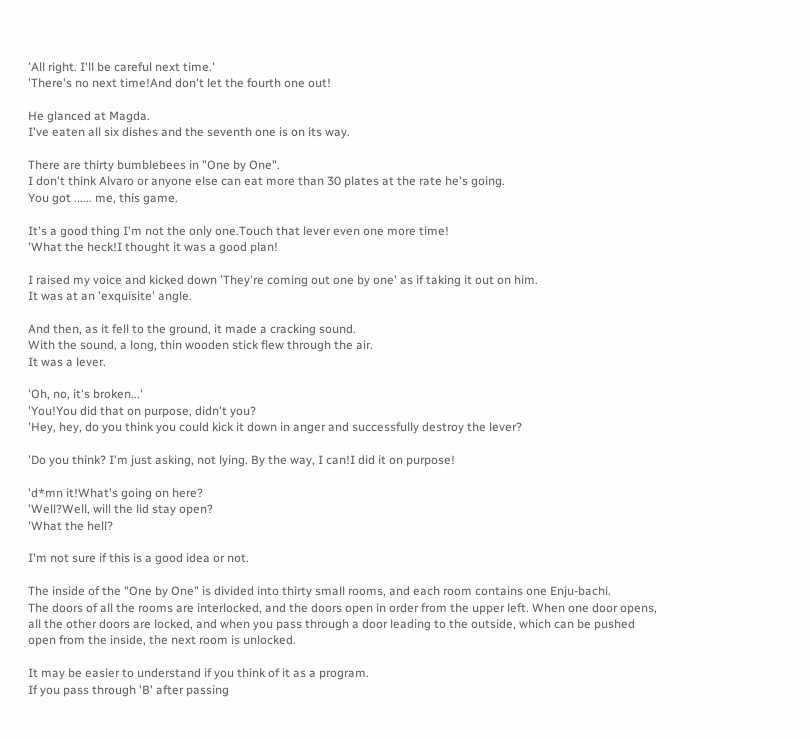'All right. I'll be careful next time.'
'There's no next time!And don't let the fourth one out!

He glanced at Magda.
I've eaten all six dishes and the seventh one is on its way.

There are thirty bumblebees in "One by One".
I don't think Alvaro or anyone else can eat more than 30 plates at the rate he's going.
You got ...... me, this game.

It's a good thing I'm not the only one.Touch that lever even one more time!
'What the heck!I thought it was a good plan!

I raised my voice and kicked down 'They're coming out one by one' as if taking it out on him.
It was at an 'exquisite' angle.

And then, as it fell to the ground, it made a cracking sound.
With the sound, a long, thin wooden stick flew through the air.
It was a lever.

'Oh, no, it's broken...'
'You!You did that on purpose, didn't you?
'Hey, hey, do you think you could kick it down in anger and successfully destroy the lever?

'Do you think? I'm just asking, not lying. By the way, I can!I did it on purpose!

'd*mn it!What's going on here?
'Well?Well, will the lid stay open?
'What the hell?

I'm not sure if this is a good idea or not.

The inside of the "One by One" is divided into thirty small rooms, and each room contains one Enju-bachi.
The doors of all the rooms are interlocked, and the doors open in order from the upper left. When one door opens, all the other doors are locked, and when you pass through a door leading to the outside, which can be pushed open from the inside, the next room is unlocked.

It may be easier to understand if you think of it as a program.
If you pass through 'B' after passing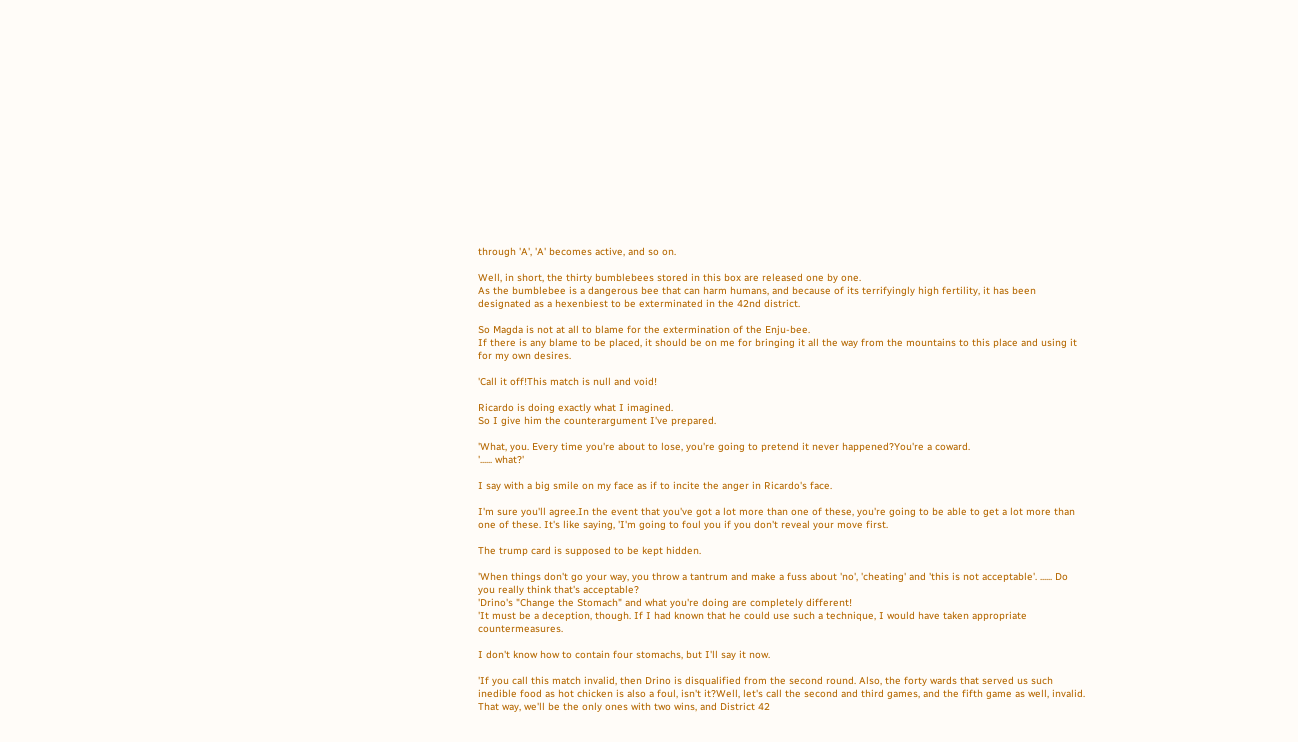through 'A', 'A' becomes active, and so on.

Well, in short, the thirty bumblebees stored in this box are released one by one.
As the bumblebee is a dangerous bee that can harm humans, and because of its terrifyingly high fertility, it has been designated as a hexenbiest to be exterminated in the 42nd district.

So Magda is not at all to blame for the extermination of the Enju-bee.
If there is any blame to be placed, it should be on me for bringing it all the way from the mountains to this place and using it for my own desires.

'Call it off!This match is null and void!

Ricardo is doing exactly what I imagined.
So I give him the counterargument I've prepared.

'What, you. Every time you're about to lose, you're going to pretend it never happened?You're a coward.
'...... what?'

I say with a big smile on my face as if to incite the anger in Ricardo's face.

I'm sure you'll agree.In the event that you've got a lot more than one of these, you're going to be able to get a lot more than one of these. It's like saying, 'I'm going to foul you if you don't reveal your move first.

The trump card is supposed to be kept hidden.

'When things don't go your way, you throw a tantrum and make a fuss about 'no', 'cheating' and 'this is not acceptable'. ...... Do you really think that's acceptable?
'Drino's "Change the Stomach" and what you're doing are completely different!
'It must be a deception, though. If I had known that he could use such a technique, I would have taken appropriate countermeasures.

I don't know how to contain four stomachs, but I'll say it now.

'If you call this match invalid, then Drino is disqualified from the second round. Also, the forty wards that served us such inedible food as hot chicken is also a foul, isn't it?Well, let's call the second and third games, and the fifth game as well, invalid. That way, we'll be the only ones with two wins, and District 42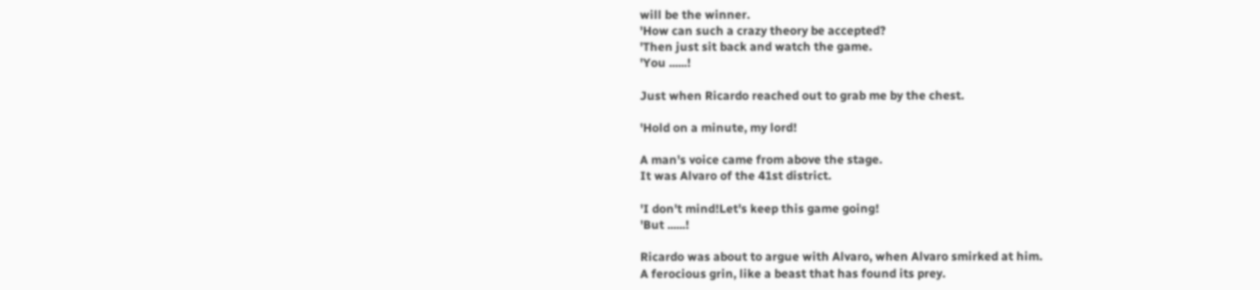will be the winner.
'How can such a crazy theory be accepted?
'Then just sit back and watch the game.
'You ......!

Just when Ricardo reached out to grab me by the chest.

'Hold on a minute, my lord!

A man's voice came from above the stage.
It was Alvaro of the 41st district.

'I don't mind!Let's keep this game going!
'But ......!

Ricardo was about to argue with Alvaro, when Alvaro smirked at him.
A ferocious grin, like a beast that has found its prey.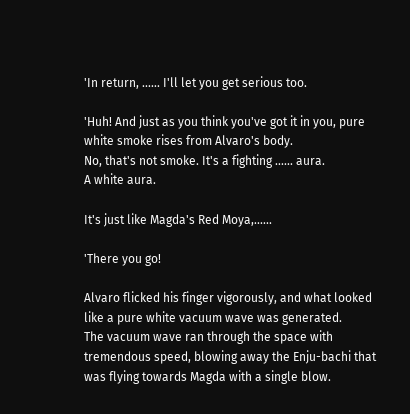'In return, ...... I'll let you get serious too.

'Huh! And just as you think you've got it in you, pure white smoke rises from Alvaro's body.
No, that's not smoke. It's a fighting ...... aura.
A white aura.

It's just like Magda's Red Moya,......

'There you go!

Alvaro flicked his finger vigorously, and what looked like a pure white vacuum wave was generated.
The vacuum wave ran through the space with tremendous speed, blowing away the Enju-bachi that was flying towards Magda with a single blow.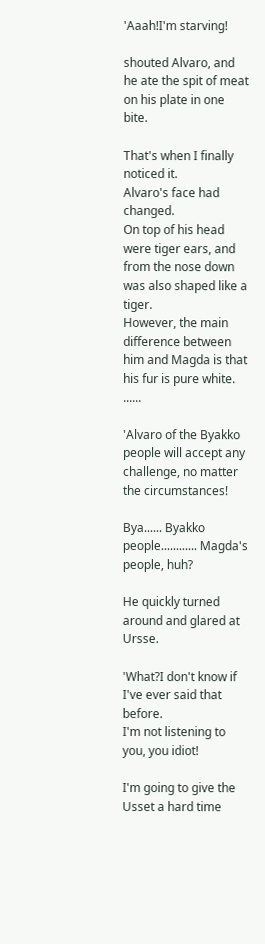'Aaah!I'm starving!

shouted Alvaro, and he ate the spit of meat on his plate in one bite.

That's when I finally noticed it.
Alvaro's face had changed.
On top of his head were tiger ears, and from the nose down was also shaped like a tiger.
However, the main difference between him and Magda is that his fur is pure white. ......

'Alvaro of the Byakko people will accept any challenge, no matter the circumstances!

Bya...... Byakko people............ Magda's people, huh?

He quickly turned around and glared at Ursse.

'What?I don't know if I've ever said that before.
I'm not listening to you, you idiot!

I'm going to give the Usset a hard time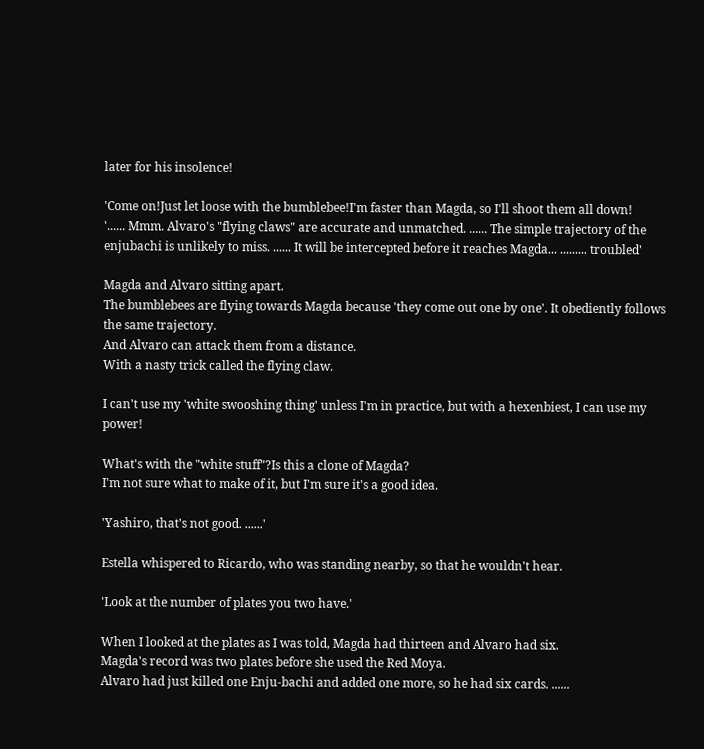later for his insolence!

'Come on!Just let loose with the bumblebee!I'm faster than Magda, so I'll shoot them all down!
'...... Mmm. Alvaro's "flying claws" are accurate and unmatched. ...... The simple trajectory of the enjubachi is unlikely to miss. ...... It will be intercepted before it reaches Magda... ......... troubled'

Magda and Alvaro sitting apart.
The bumblebees are flying towards Magda because 'they come out one by one'. It obediently follows the same trajectory.
And Alvaro can attack them from a distance.
With a nasty trick called the flying claw.

I can't use my 'white swooshing thing' unless I'm in practice, but with a hexenbiest, I can use my power!

What's with the "white stuff"?Is this a clone of Magda?
I'm not sure what to make of it, but I'm sure it's a good idea.

'Yashiro, that's not good. ......'

Estella whispered to Ricardo, who was standing nearby, so that he wouldn't hear.

'Look at the number of plates you two have.'

When I looked at the plates as I was told, Magda had thirteen and Alvaro had six.
Magda's record was two plates before she used the Red Moya.
Alvaro had just killed one Enju-bachi and added one more, so he had six cards. ......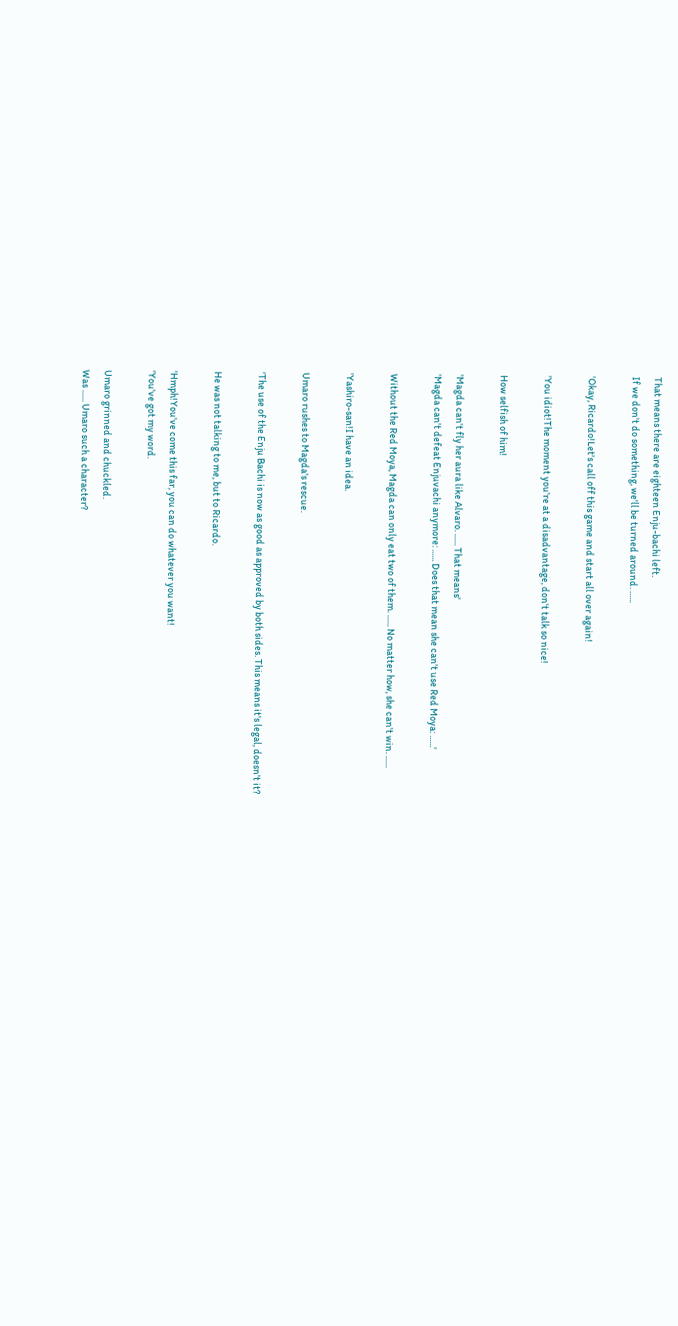That means there are eighteen Enju-bachi left.
If we don't do something, we'll be turned around. ......

'Okay, Ricardo!Let's call off this game and start all over again!

'You idiot!The moment you're at a disadvantage, don't talk so nice!

How selfish of him!

'Magda can't fly her aura like Alvaro. ...... That means'
'Magda can't defeat Enjuvachi anymore: ...... Does that mean she can't use Red Moya: ......'

Without the Red Moya, Magda can only eat two of them. ...... No matter how, she can't win. ......

'Yashiro-san!I have an idea.

Umaro rushes to Magda's rescue.

'The use of the Enju Bachi is now as good as approved by both sides. This means it's legal, doesn't it?

He was not talking to me, but to Ricardo.

'Hmph!You've come this far, you can do whatever you want!
'You've got my word.

Umaro grinned and chuckled.
Was ...... Umaro such a character?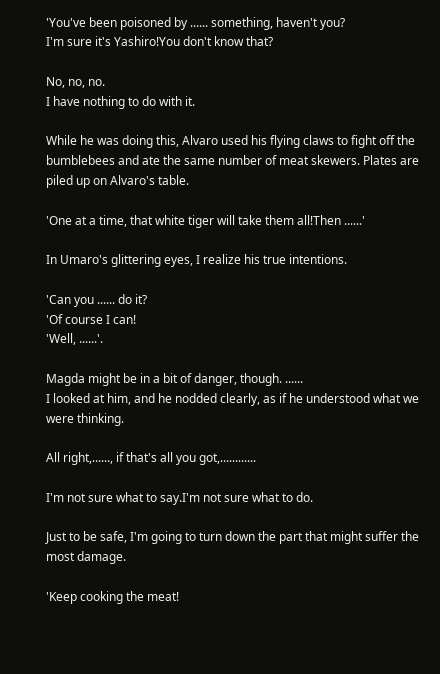'You've been poisoned by ...... something, haven't you?
I'm sure it's Yashiro!You don't know that?

No, no, no.
I have nothing to do with it.

While he was doing this, Alvaro used his flying claws to fight off the bumblebees and ate the same number of meat skewers. Plates are piled up on Alvaro's table.

'One at a time, that white tiger will take them all!Then ......'

In Umaro's glittering eyes, I realize his true intentions.

'Can you ...... do it?
'Of course I can!
'Well, ......'.

Magda might be in a bit of danger, though. ......
I looked at him, and he nodded clearly, as if he understood what we were thinking.

All right,......, if that's all you got,............

I'm not sure what to say.I'm not sure what to do.

Just to be safe, I'm going to turn down the part that might suffer the most damage.

'Keep cooking the meat!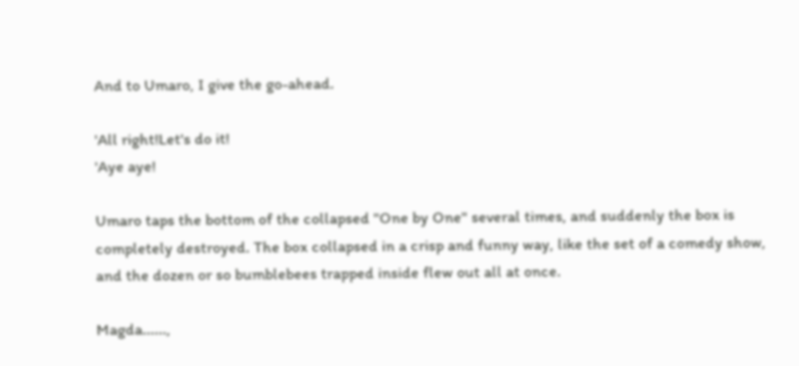And to Umaro, I give the go-ahead.

'All right!Let's do it!
'Aye aye!

Umaro taps the bottom of the collapsed "One by One" several times, and suddenly the box is completely destroyed. The box collapsed in a crisp and funny way, like the set of a comedy show, and the dozen or so bumblebees trapped inside flew out all at once.

Magda......,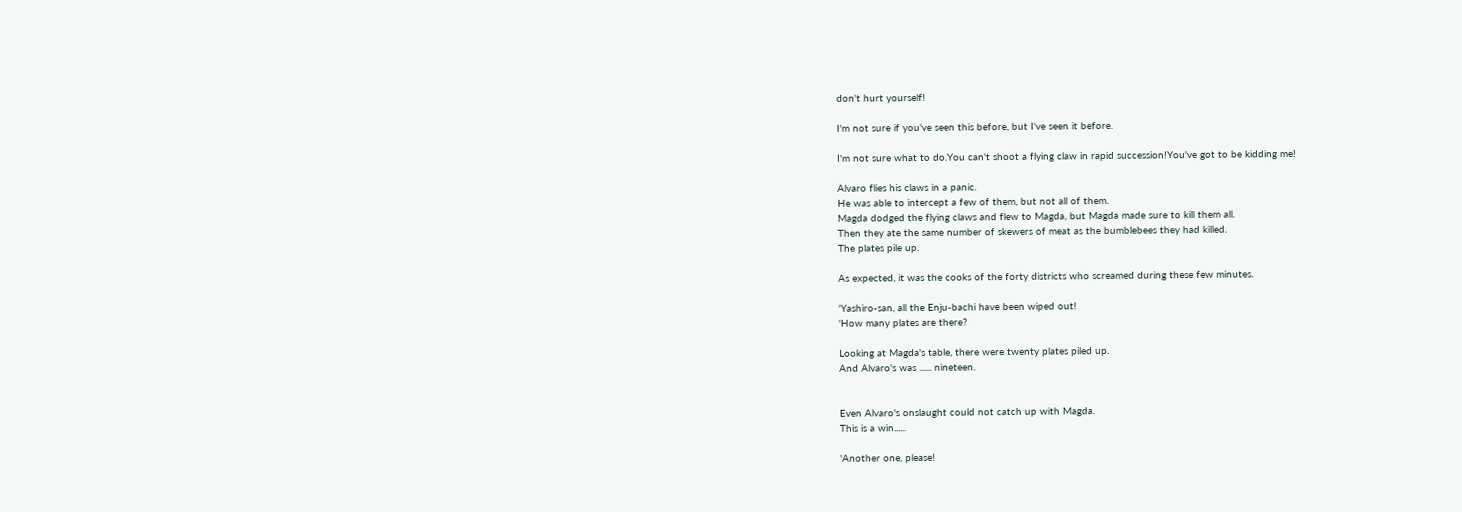don't hurt yourself!

I'm not sure if you've seen this before, but I've seen it before.

I'm not sure what to do.You can't shoot a flying claw in rapid succession!You've got to be kidding me!

Alvaro flies his claws in a panic.
He was able to intercept a few of them, but not all of them.
Magda dodged the flying claws and flew to Magda, but Magda made sure to kill them all.
Then they ate the same number of skewers of meat as the bumblebees they had killed.
The plates pile up.

As expected, it was the cooks of the forty districts who screamed during these few minutes.

'Yashiro-san, all the Enju-bachi have been wiped out!
'How many plates are there?

Looking at Magda's table, there were twenty plates piled up.
And Alvaro's was ...... nineteen.


Even Alvaro's onslaught could not catch up with Magda.
This is a win......

'Another one, please!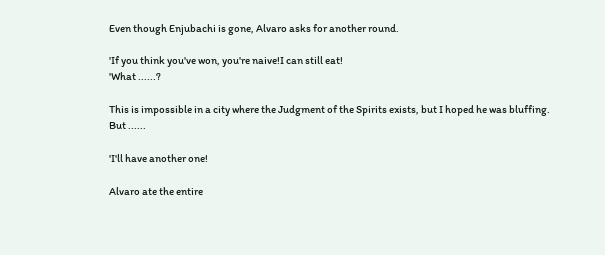Even though Enjubachi is gone, Alvaro asks for another round.

'If you think you've won, you're naive!I can still eat!
'What ......?

This is impossible in a city where the Judgment of the Spirits exists, but I hoped he was bluffing.
But ......

'I'll have another one!

Alvaro ate the entire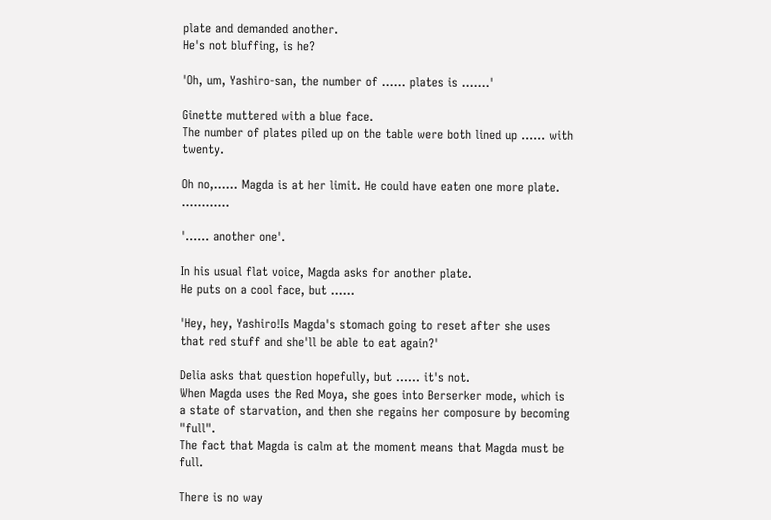plate and demanded another.
He's not bluffing, is he?

'Oh, um, Yashiro-san, the number of ...... plates is .......'

Ginette muttered with a blue face.
The number of plates piled up on the table were both lined up ...... with twenty.

Oh no,...... Magda is at her limit. He could have eaten one more plate. ............

'...... another one'.

In his usual flat voice, Magda asks for another plate.
He puts on a cool face, but ......

'Hey, hey, Yashiro!Is Magda's stomach going to reset after she uses that red stuff and she'll be able to eat again?'

Delia asks that question hopefully, but ...... it's not.
When Magda uses the Red Moya, she goes into Berserker mode, which is a state of starvation, and then she regains her composure by becoming "full".
The fact that Magda is calm at the moment means that Magda must be full.

There is no way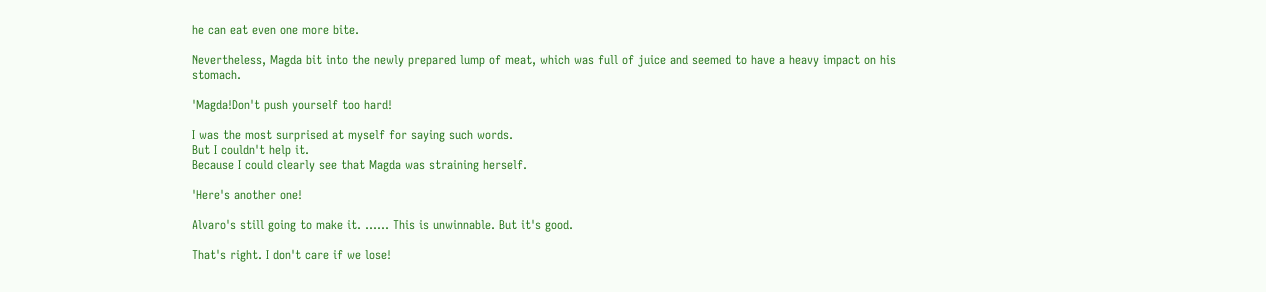he can eat even one more bite.

Nevertheless, Magda bit into the newly prepared lump of meat, which was full of juice and seemed to have a heavy impact on his stomach.

'Magda!Don't push yourself too hard!

I was the most surprised at myself for saying such words.
But I couldn't help it.
Because I could clearly see that Magda was straining herself.

'Here's another one!

Alvaro's still going to make it. ...... This is unwinnable. But it's good.

That's right. I don't care if we lose!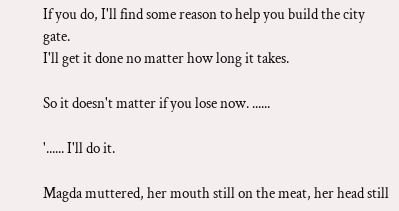If you do, I'll find some reason to help you build the city gate.
I'll get it done no matter how long it takes.

So it doesn't matter if you lose now. ......

'...... I'll do it.

Magda muttered, her mouth still on the meat, her head still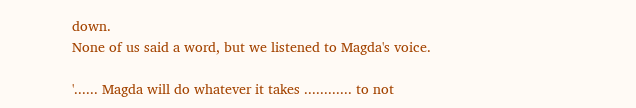down.
None of us said a word, but we listened to Magda's voice.

'...... Magda will do whatever it takes ............ to not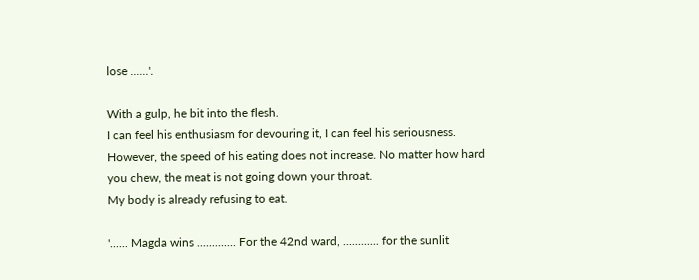lose ......'.

With a gulp, he bit into the flesh.
I can feel his enthusiasm for devouring it, I can feel his seriousness.
However, the speed of his eating does not increase. No matter how hard you chew, the meat is not going down your throat.
My body is already refusing to eat.

'...... Magda wins ............. For the 42nd ward, ............ for the sunlit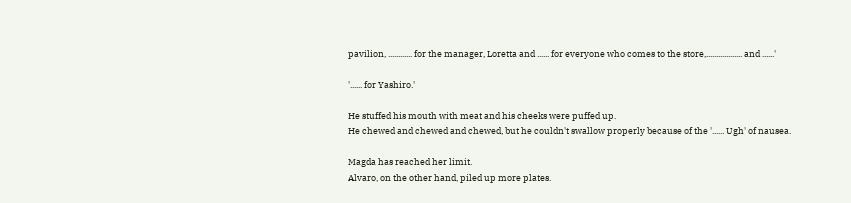pavilion, ............ for the manager, Loretta and ...... for everyone who comes to the store,.................. and ......'

'...... for Yashiro.'

He stuffed his mouth with meat and his cheeks were puffed up.
He chewed and chewed and chewed, but he couldn't swallow properly because of the '...... Ugh' of nausea.

Magda has reached her limit.
Alvaro, on the other hand, piled up more plates.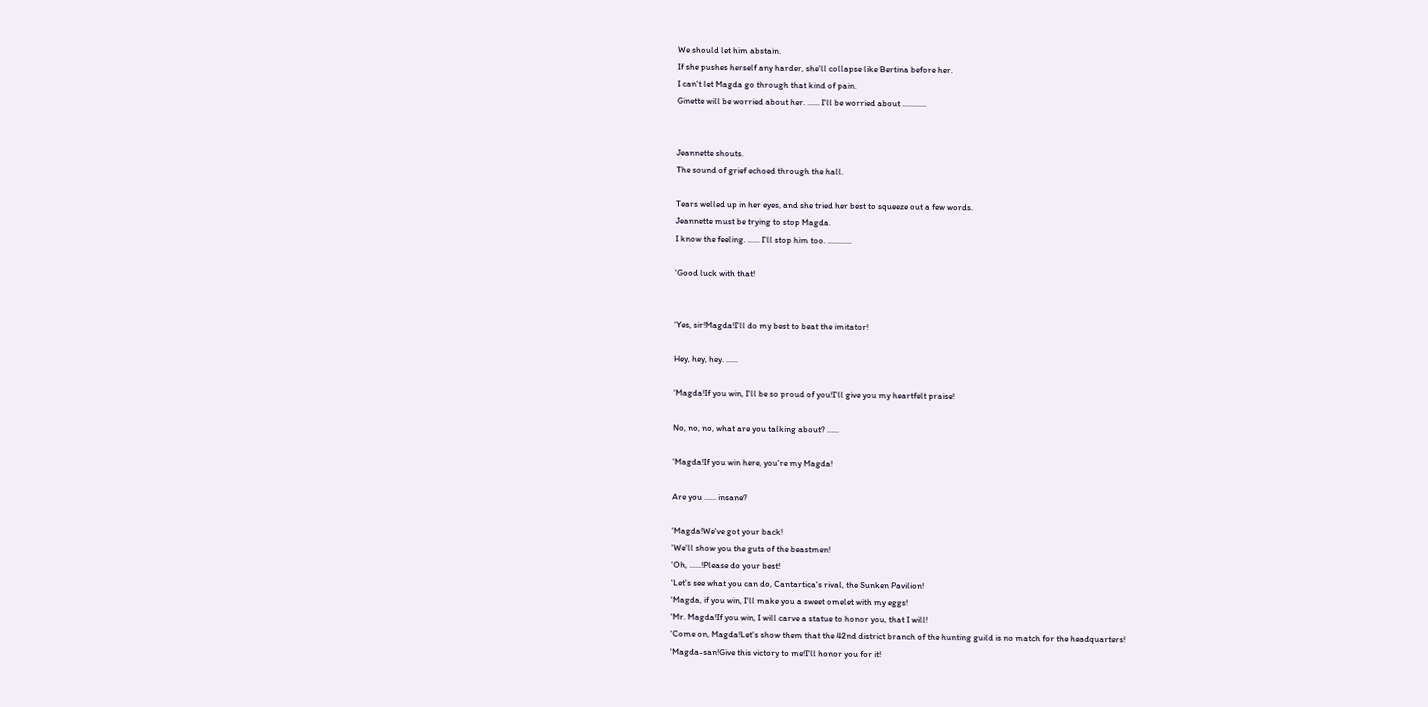We should let him abstain.
If she pushes herself any harder, she'll collapse like Bertina before her.
I can't let Magda go through that kind of pain.
Ginette will be worried about her. ...... I'll be worried about ............


Jeannette shouts.
The sound of grief echoed through the hall.

Tears welled up in her eyes, and she tried her best to squeeze out a few words.
Jeannette must be trying to stop Magda.
I know the feeling. ...... I'll stop him too. ............

'Good luck with that!


'Yes, sir!Magda!I'll do my best to beat the imitator!

Hey, hey, hey. ......

'Magda!If you win, I'll be so proud of you!I'll give you my heartfelt praise!

No, no, no, what are you talking about? ......

'Magda!If you win here, you're my Magda!

Are you ...... insane?

'Magda!We've got your back!
'We'll show you the guts of the beastmen!
'Oh, ......!Please do your best!
'Let's see what you can do, Cantartica's rival, the Sunken Pavilion!
'Magda, if you win, I'll make you a sweet omelet with my eggs!
'Mr. Magda!If you win, I will carve a statue to honor you, that I will!
'Come on, Magda!Let's show them that the 42nd district branch of the hunting guild is no match for the headquarters!
'Magda-san!Give this victory to me!I'll honor you for it!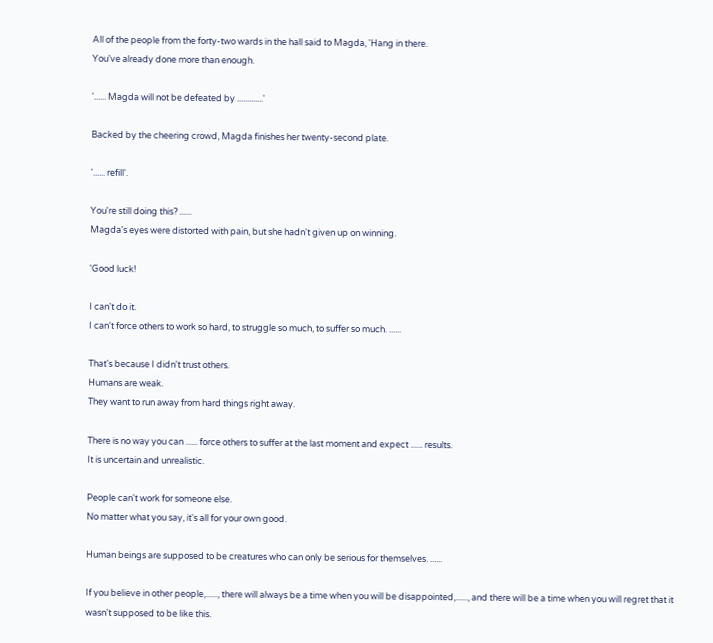All of the people from the forty-two wards in the hall said to Magda, 'Hang in there.
You've already done more than enough.

'...... Magda will not be defeated by .............'

Backed by the cheering crowd, Magda finishes her twenty-second plate.

'...... refill'.

You're still doing this? ......
Magda's eyes were distorted with pain, but she hadn't given up on winning.

'Good luck!

I can't do it.
I can't force others to work so hard, to struggle so much, to suffer so much. ......

That's because I didn't trust others.
Humans are weak.
They want to run away from hard things right away.

There is no way you can ...... force others to suffer at the last moment and expect ...... results.
It is uncertain and unrealistic.

People can't work for someone else.
No matter what you say, it's all for your own good.

Human beings are supposed to be creatures who can only be serious for themselves. ......

If you believe in other people,......, there will always be a time when you will be disappointed,......, and there will be a time when you will regret that it wasn't supposed to be like this.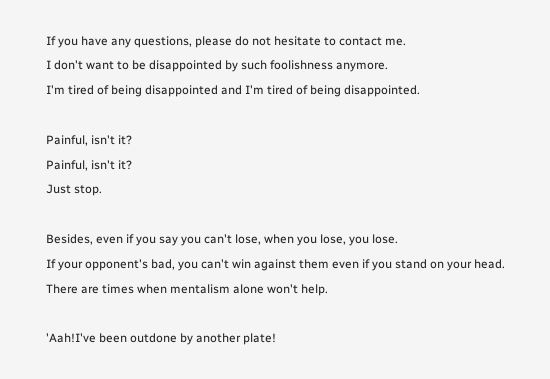If you have any questions, please do not hesitate to contact me.
I don't want to be disappointed by such foolishness anymore.
I'm tired of being disappointed and I'm tired of being disappointed.

Painful, isn't it?
Painful, isn't it?
Just stop.

Besides, even if you say you can't lose, when you lose, you lose.
If your opponent's bad, you can't win against them even if you stand on your head.
There are times when mentalism alone won't help.

'Aah!I've been outdone by another plate!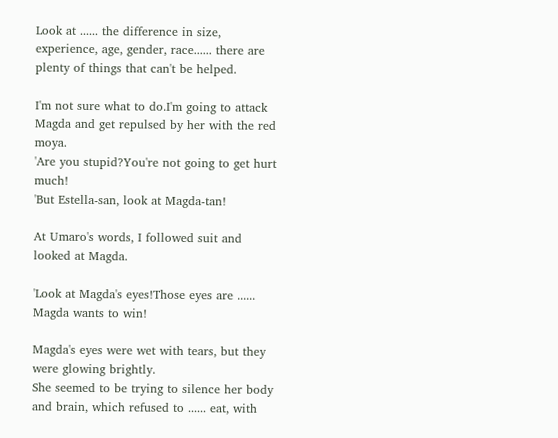Look at ...... the difference in size, experience, age, gender, race...... there are plenty of things that can't be helped.

I'm not sure what to do.I'm going to attack Magda and get repulsed by her with the red moya.
'Are you stupid?You're not going to get hurt much!
'But Estella-san, look at Magda-tan!

At Umaro's words, I followed suit and looked at Magda.

'Look at Magda's eyes!Those eyes are ...... Magda wants to win!

Magda's eyes were wet with tears, but they were glowing brightly.
She seemed to be trying to silence her body and brain, which refused to ...... eat, with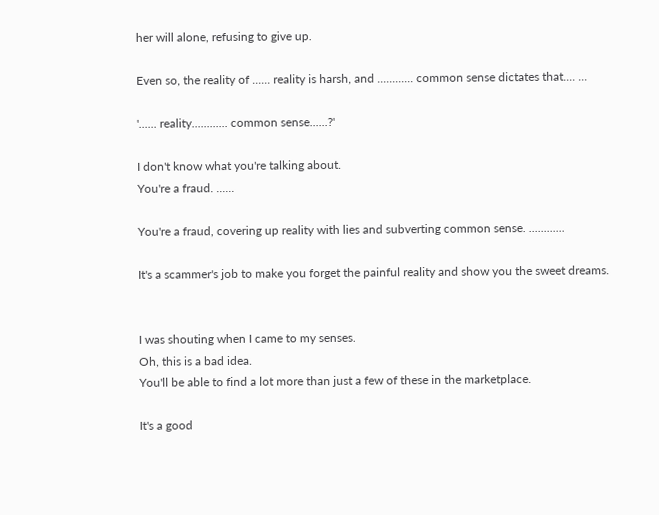her will alone, refusing to give up.

Even so, the reality of ...... reality is harsh, and ............ common sense dictates that.... ...

'...... reality............ common sense......?'

I don't know what you're talking about.
You're a fraud. ......

You're a fraud, covering up reality with lies and subverting common sense. ............

It's a scammer's job to make you forget the painful reality and show you the sweet dreams.


I was shouting when I came to my senses.
Oh, this is a bad idea.
You'll be able to find a lot more than just a few of these in the marketplace.

It's a good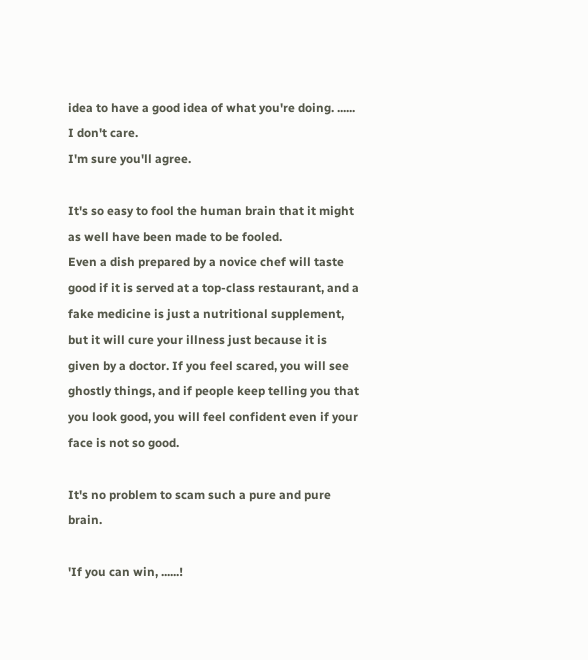idea to have a good idea of what you're doing. ...... I don't care.
I'm sure you'll agree.

It's so easy to fool the human brain that it might as well have been made to be fooled.
Even a dish prepared by a novice chef will taste good if it is served at a top-class restaurant, and a fake medicine is just a nutritional supplement, but it will cure your illness just because it is given by a doctor. If you feel scared, you will see ghostly things, and if people keep telling you that you look good, you will feel confident even if your face is not so good.

It's no problem to scam such a pure and pure brain.

'If you can win, ......!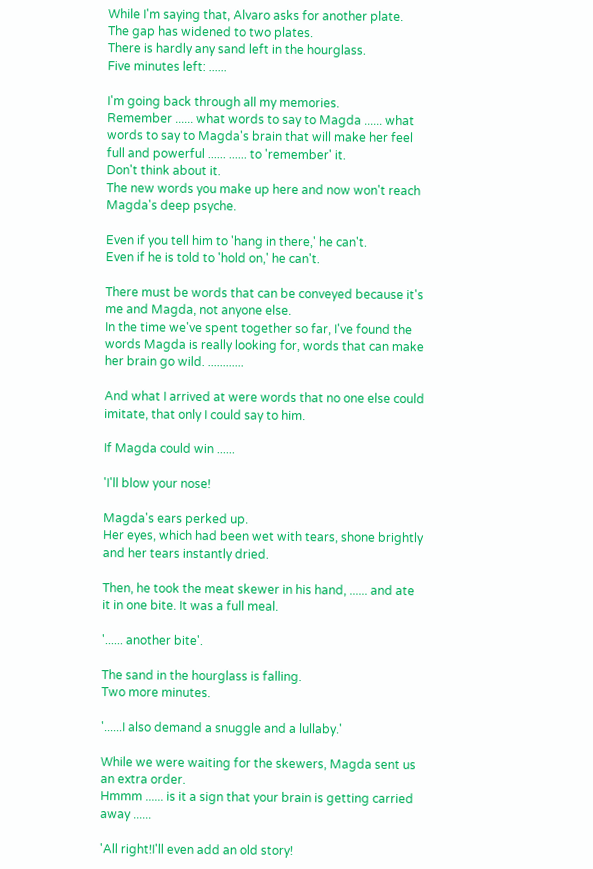While I'm saying that, Alvaro asks for another plate.
The gap has widened to two plates.
There is hardly any sand left in the hourglass.
Five minutes left: ......

I'm going back through all my memories.
Remember ...... what words to say to Magda ...... what words to say to Magda's brain that will make her feel full and powerful ...... ...... to 'remember' it.
Don't think about it.
The new words you make up here and now won't reach Magda's deep psyche.

Even if you tell him to 'hang in there,' he can't.
Even if he is told to 'hold on,' he can't.

There must be words that can be conveyed because it's me and Magda, not anyone else.
In the time we've spent together so far, I've found the words Magda is really looking for, words that can make her brain go wild. ............

And what I arrived at were words that no one else could imitate, that only I could say to him.

If Magda could win ......

'I'll blow your nose!

Magda's ears perked up.
Her eyes, which had been wet with tears, shone brightly and her tears instantly dried.

Then, he took the meat skewer in his hand, ...... and ate it in one bite. It was a full meal.

'...... another bite'.

The sand in the hourglass is falling.
Two more minutes.

'......I also demand a snuggle and a lullaby.'

While we were waiting for the skewers, Magda sent us an extra order.
Hmmm ...... is it a sign that your brain is getting carried away ......

'All right!I'll even add an old story!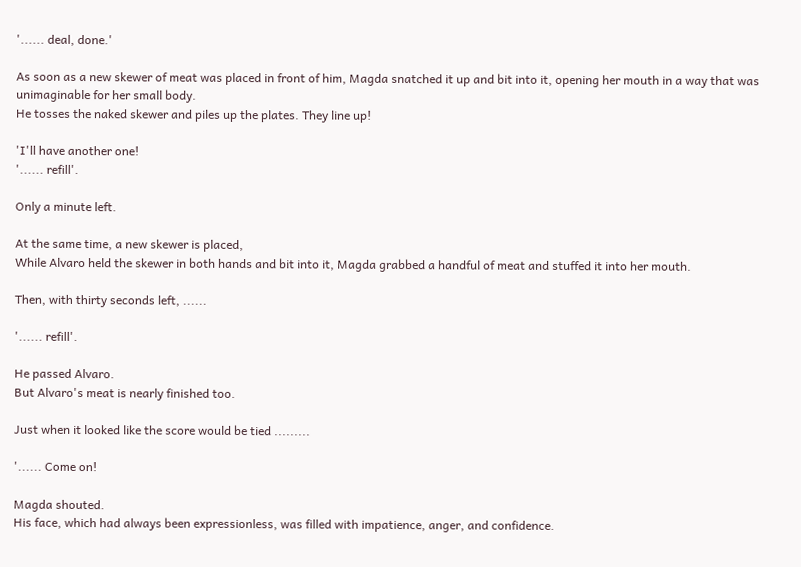'...... deal, done.'

As soon as a new skewer of meat was placed in front of him, Magda snatched it up and bit into it, opening her mouth in a way that was unimaginable for her small body.
He tosses the naked skewer and piles up the plates. They line up!

'I'll have another one!
'...... refill'.

Only a minute left.

At the same time, a new skewer is placed,
While Alvaro held the skewer in both hands and bit into it, Magda grabbed a handful of meat and stuffed it into her mouth.

Then, with thirty seconds left, ......

'...... refill'.

He passed Alvaro.
But Alvaro's meat is nearly finished too.

Just when it looked like the score would be tied .........

'...... Come on!

Magda shouted.
His face, which had always been expressionless, was filled with impatience, anger, and confidence.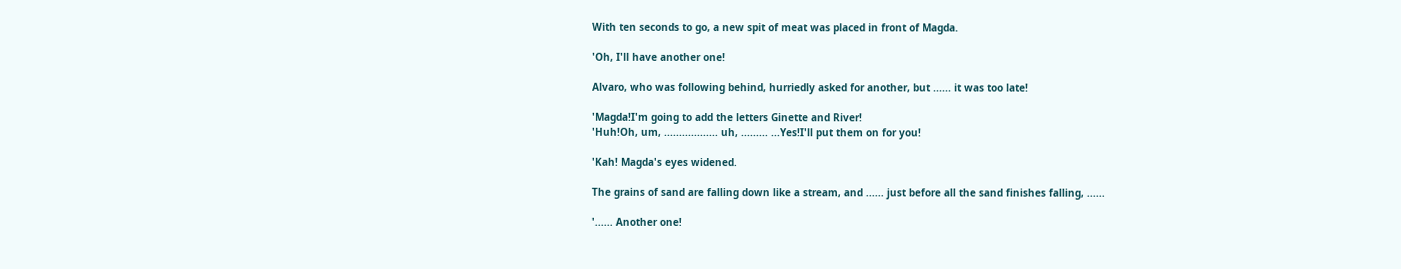With ten seconds to go, a new spit of meat was placed in front of Magda.

'Oh, I'll have another one!

Alvaro, who was following behind, hurriedly asked for another, but ...... it was too late!

'Magda!I'm going to add the letters Ginette and River!
'Huh!Oh, um, .................. uh, ......... ...Yes!I'll put them on for you!

'Kah! Magda's eyes widened.

The grains of sand are falling down like a stream, and ...... just before all the sand finishes falling, ......

'...... Another one!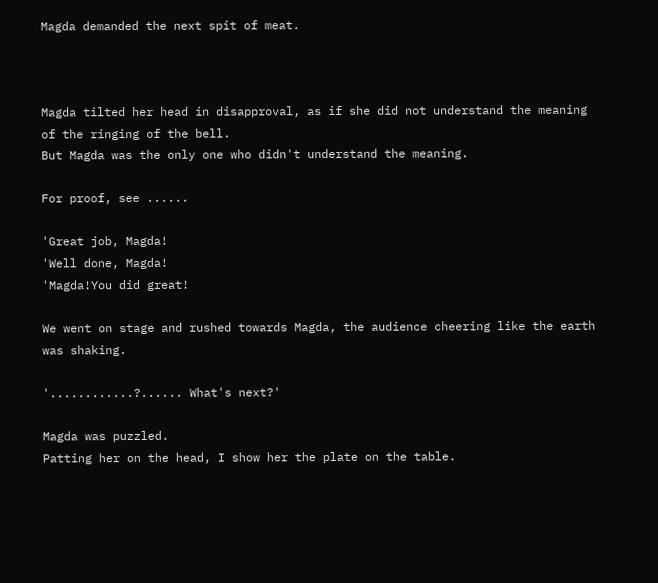Magda demanded the next spit of meat.



Magda tilted her head in disapproval, as if she did not understand the meaning of the ringing of the bell.
But Magda was the only one who didn't understand the meaning.

For proof, see ......

'Great job, Magda!
'Well done, Magda!
'Magda!You did great!

We went on stage and rushed towards Magda, the audience cheering like the earth was shaking.

'............?...... What's next?'

Magda was puzzled.
Patting her on the head, I show her the plate on the table.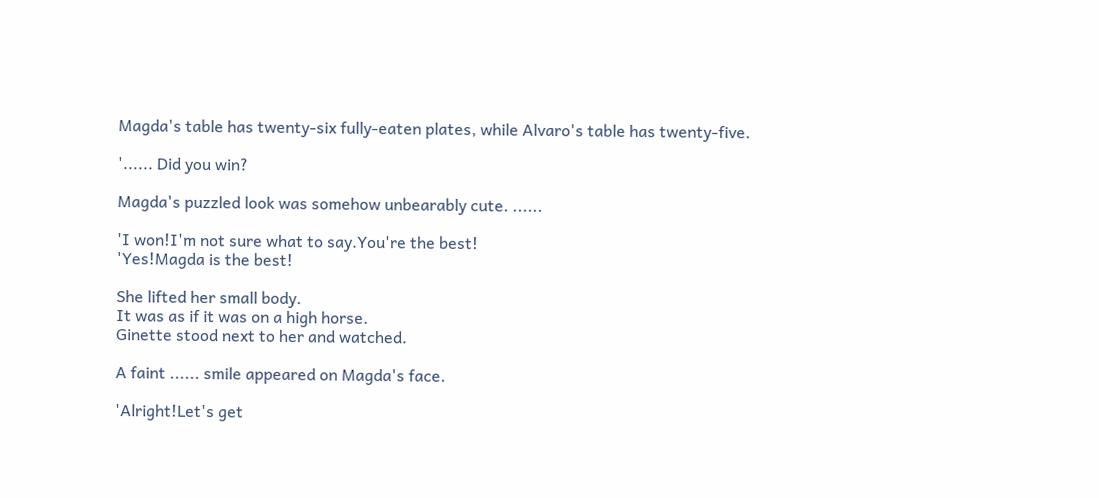Magda's table has twenty-six fully-eaten plates, while Alvaro's table has twenty-five.

'...... Did you win?

Magda's puzzled look was somehow unbearably cute. ......

'I won!I'm not sure what to say.You're the best!
'Yes!Magda is the best!

She lifted her small body.
It was as if it was on a high horse.
Ginette stood next to her and watched.

A faint ...... smile appeared on Magda's face.

'Alright!Let's get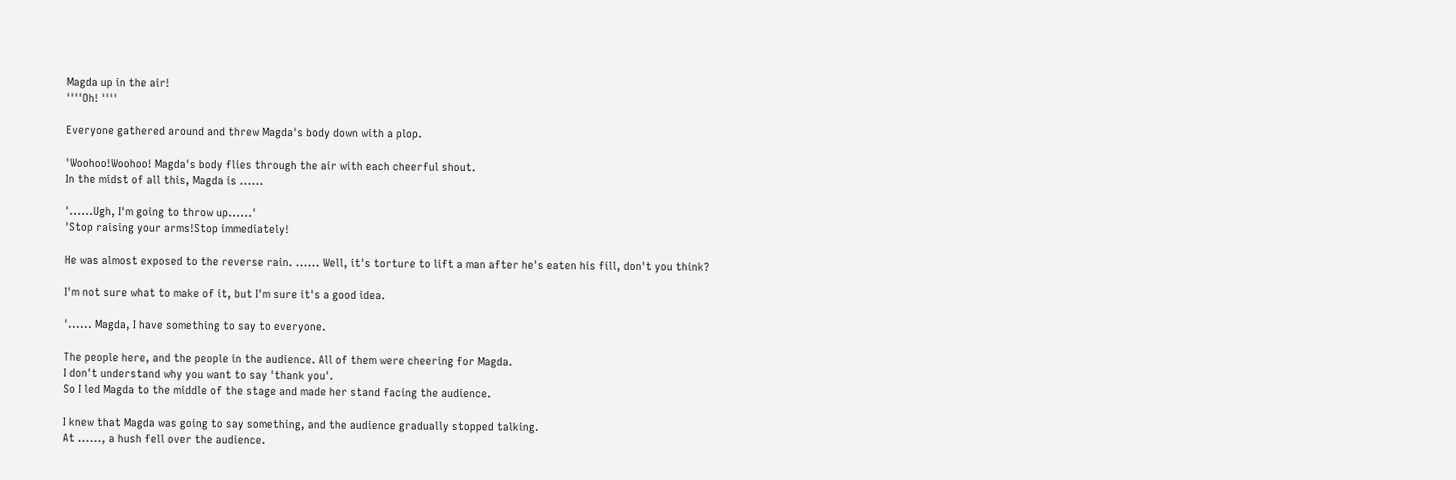Magda up in the air!
''''Oh! ''''

Everyone gathered around and threw Magda's body down with a plop.

'Woohoo!Woohoo! Magda's body flies through the air with each cheerful shout.
In the midst of all this, Magda is ......

'......Ugh, I'm going to throw up......'
'Stop raising your arms!Stop immediately!

He was almost exposed to the reverse rain. ...... Well, it's torture to lift a man after he's eaten his fill, don't you think?

I'm not sure what to make of it, but I'm sure it's a good idea.

'...... Magda, I have something to say to everyone.

The people here, and the people in the audience. All of them were cheering for Magda.
I don't understand why you want to say 'thank you'.
So I led Magda to the middle of the stage and made her stand facing the audience.

I knew that Magda was going to say something, and the audience gradually stopped talking.
At ......, a hush fell over the audience.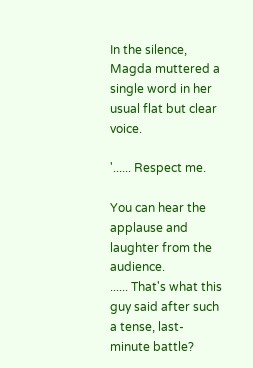In the silence, Magda muttered a single word in her usual flat but clear voice.

'...... Respect me.

You can hear the applause and laughter from the audience.
...... That's what this guy said after such a tense, last-minute battle?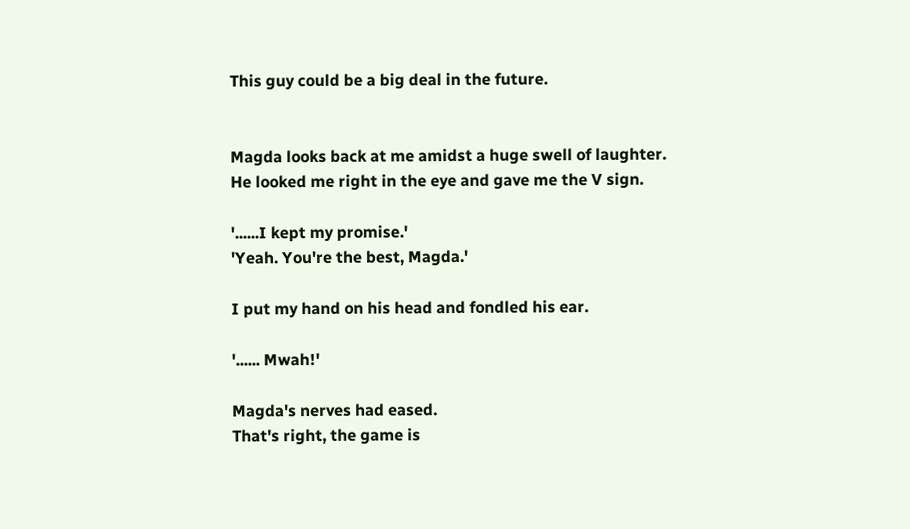This guy could be a big deal in the future.


Magda looks back at me amidst a huge swell of laughter.
He looked me right in the eye and gave me the V sign.

'......I kept my promise.'
'Yeah. You're the best, Magda.'

I put my hand on his head and fondled his ear.

'...... Mwah!'

Magda's nerves had eased.
That's right, the game is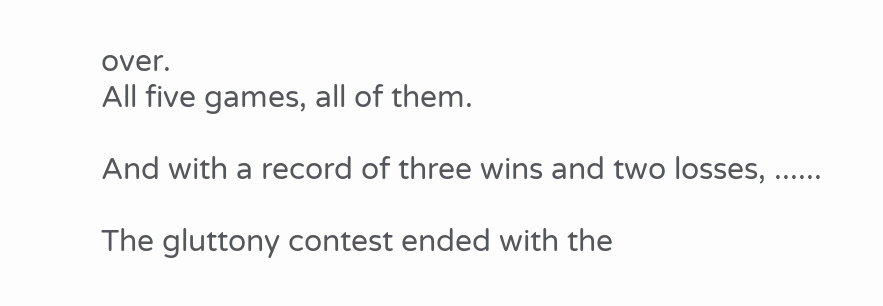over.
All five games, all of them.

And with a record of three wins and two losses, ......

The gluttony contest ended with the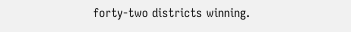forty-two districts winning.